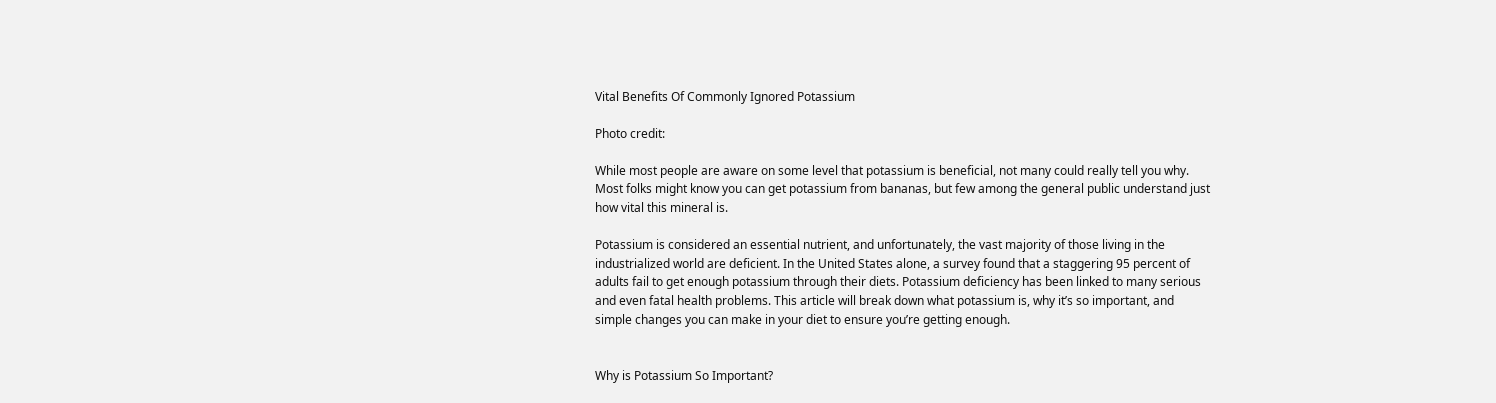Vital Benefits Of Commonly Ignored Potassium

Photo credit:

While most people are aware on some level that potassium is beneficial, not many could really tell you why. Most folks might know you can get potassium from bananas, but few among the general public understand just how vital this mineral is.

Potassium is considered an essential nutrient, and unfortunately, the vast majority of those living in the industrialized world are deficient. In the United States alone, a survey found that a staggering 95 percent of adults fail to get enough potassium through their diets. Potassium deficiency has been linked to many serious and even fatal health problems. This article will break down what potassium is, why it’s so important, and simple changes you can make in your diet to ensure you’re getting enough.


Why is Potassium So Important?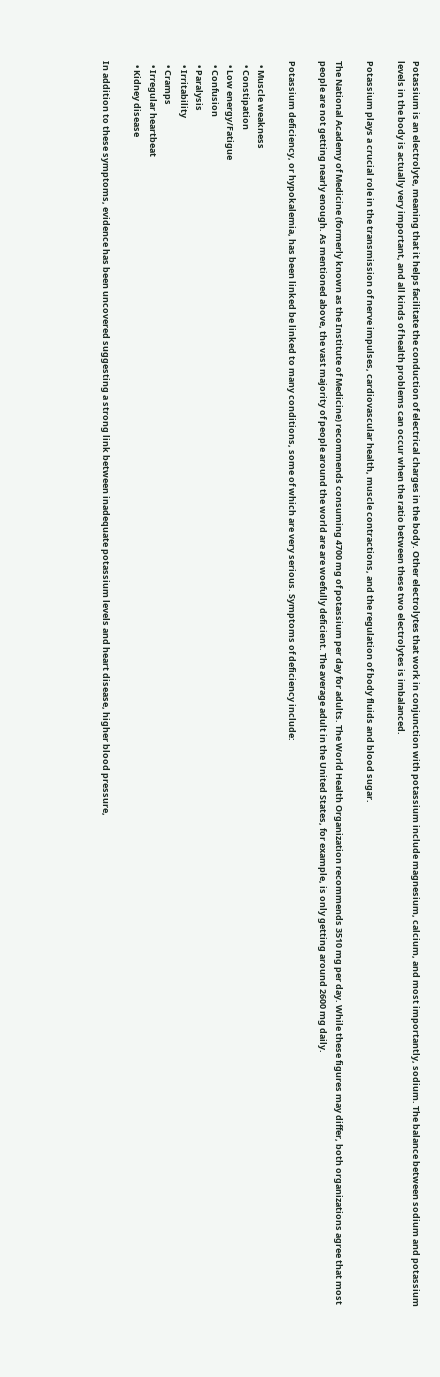Potassium is an electrolyte, meaning that it helps facilitate the conduction of electrical charges in the body. Other electrolytes that work in conjunction with potassium include magnesium, calcium, and most importantly, sodium. The balance between sodium and potassium levels in the body is actually very important, and all kinds of health problems can occur when the ratio between these two electrolytes is imbalanced.

Potassium plays a crucial role in the transmission of nerve impulses, cardiovascular health, muscle contractions, and the regulation of body fluids and blood sugar.

The National Academy of Medicine (formerly known as the Institute of Medicine) recommends consuming 4700 mg of potassium per day for adults. The World Health Organization recommends 3510 mg per day. While these figures may differ, both organizations agree that most people are not getting nearly enough. As mentioned above, the vast majority of people around the world are are woefully deficient. The average adult in the United States, for example, is only getting around 2600 mg daily.

Potassium deficiency, or hypokalemia, has been linked be linked to many conditions, some of which are very serious. Symptoms of deficiency include:

  • Muscle weakness
  • Constipation
  • Low energy/Fatigue
  • Confusion
  • Paralysis
  • Irritability
  • Cramps
  • Irregular heartbeat
  • Kidney disease

In addition to these symptoms, evidence has been uncovered suggesting a strong link between inadequate potassium levels and heart disease, higher blood pressure,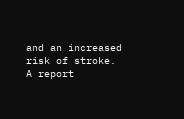and an increased risk of stroke. A report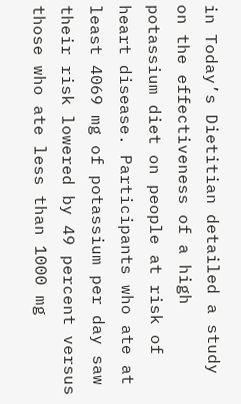in Today’s Dietitian detailed a study on the effectiveness of a high potassium diet on people at risk of heart disease. Participants who ate at least 4069 mg of potassium per day saw their risk lowered by 49 percent versus those who ate less than 1000 mg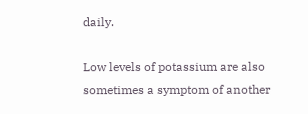daily.

Low levels of potassium are also sometimes a symptom of another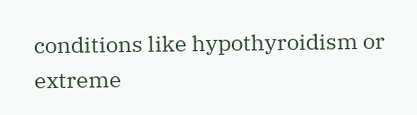conditions like hypothyroidism or extreme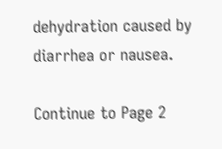dehydration caused by diarrhea or nausea.

Continue to Page 2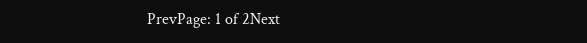PrevPage: 1 of 2Next